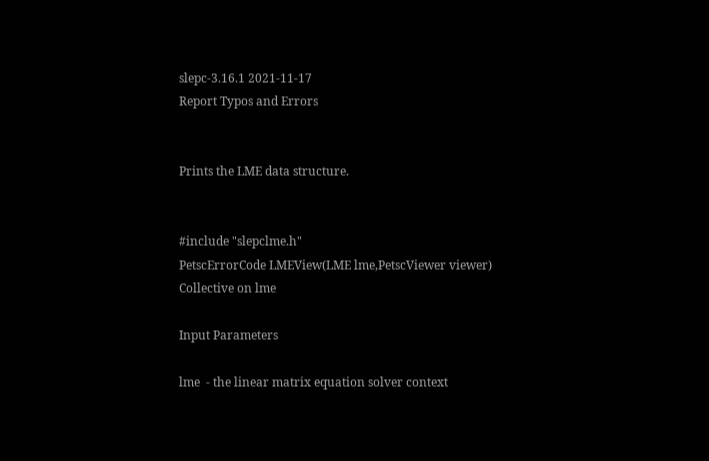slepc-3.16.1 2021-11-17
Report Typos and Errors


Prints the LME data structure.


#include "slepclme.h"
PetscErrorCode LMEView(LME lme,PetscViewer viewer)
Collective on lme

Input Parameters

lme  - the linear matrix equation solver context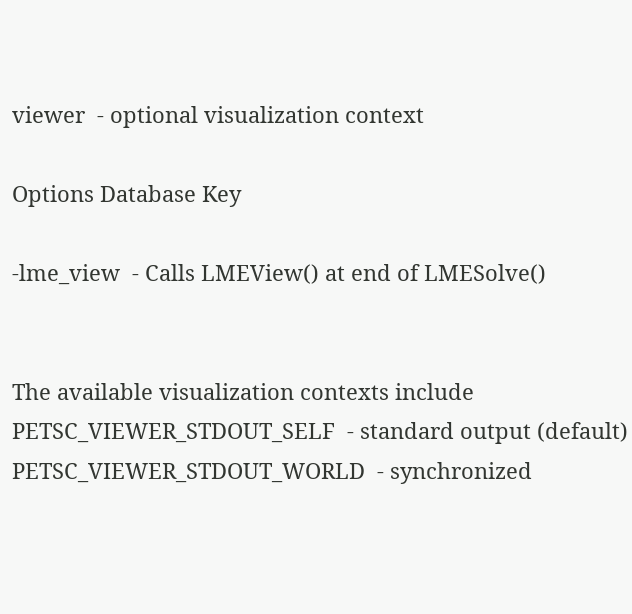viewer  - optional visualization context

Options Database Key

-lme_view  - Calls LMEView() at end of LMESolve()


The available visualization contexts include
PETSC_VIEWER_STDOUT_SELF  - standard output (default)
PETSC_VIEWER_STDOUT_WORLD  - synchronized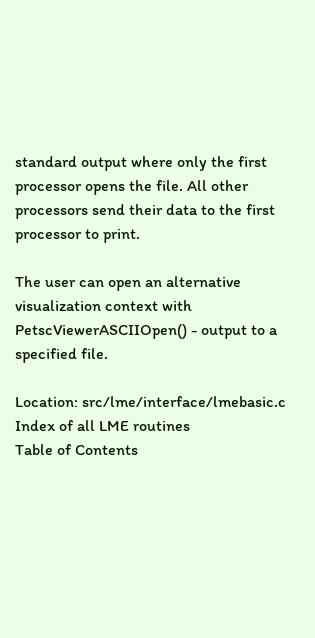standard output where only the first processor opens the file. All other processors send their data to the first processor to print.

The user can open an alternative visualization context with PetscViewerASCIIOpen() - output to a specified file.

Location: src/lme/interface/lmebasic.c
Index of all LME routines
Table of Contents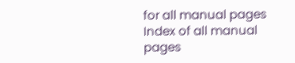for all manual pages
Index of all manual pages